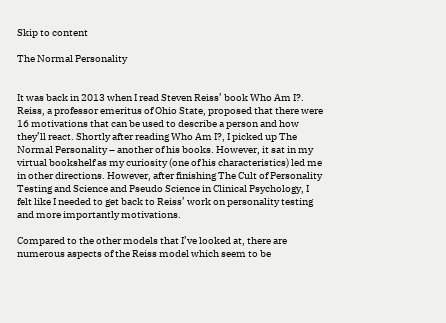Skip to content

The Normal Personality


It was back in 2013 when I read Steven Reiss’ book Who Am I?. Reiss, a professor emeritus of Ohio State, proposed that there were 16 motivations that can be used to describe a person and how they’ll react. Shortly after reading Who Am I?, I picked up The Normal Personality – another of his books. However, it sat in my virtual bookshelf as my curiosity (one of his characteristics) led me in other directions. However, after finishing The Cult of Personality Testing and Science and Pseudo Science in Clinical Psychology, I felt like I needed to get back to Reiss’ work on personality testing and more importantly motivations.

Compared to the other models that I’ve looked at, there are numerous aspects of the Reiss model which seem to be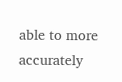able to more accurately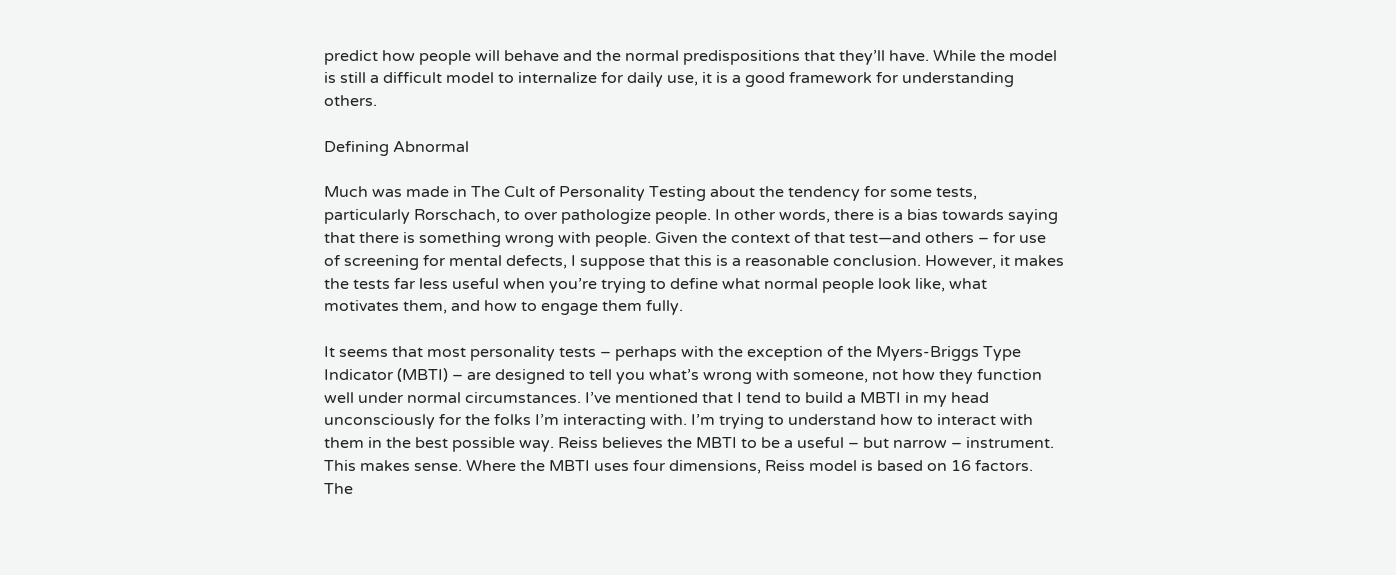predict how people will behave and the normal predispositions that they’ll have. While the model is still a difficult model to internalize for daily use, it is a good framework for understanding others.

Defining Abnormal

Much was made in The Cult of Personality Testing about the tendency for some tests, particularly Rorschach, to over pathologize people. In other words, there is a bias towards saying that there is something wrong with people. Given the context of that test—and others – for use of screening for mental defects, I suppose that this is a reasonable conclusion. However, it makes the tests far less useful when you’re trying to define what normal people look like, what motivates them, and how to engage them fully.

It seems that most personality tests – perhaps with the exception of the Myers-Briggs Type Indicator (MBTI) – are designed to tell you what’s wrong with someone, not how they function well under normal circumstances. I’ve mentioned that I tend to build a MBTI in my head unconsciously for the folks I’m interacting with. I’m trying to understand how to interact with them in the best possible way. Reiss believes the MBTI to be a useful – but narrow – instrument. This makes sense. Where the MBTI uses four dimensions, Reiss model is based on 16 factors. The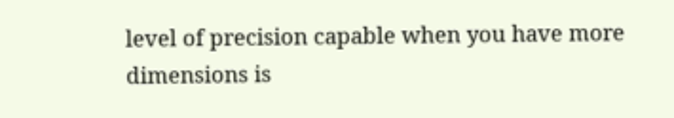level of precision capable when you have more dimensions is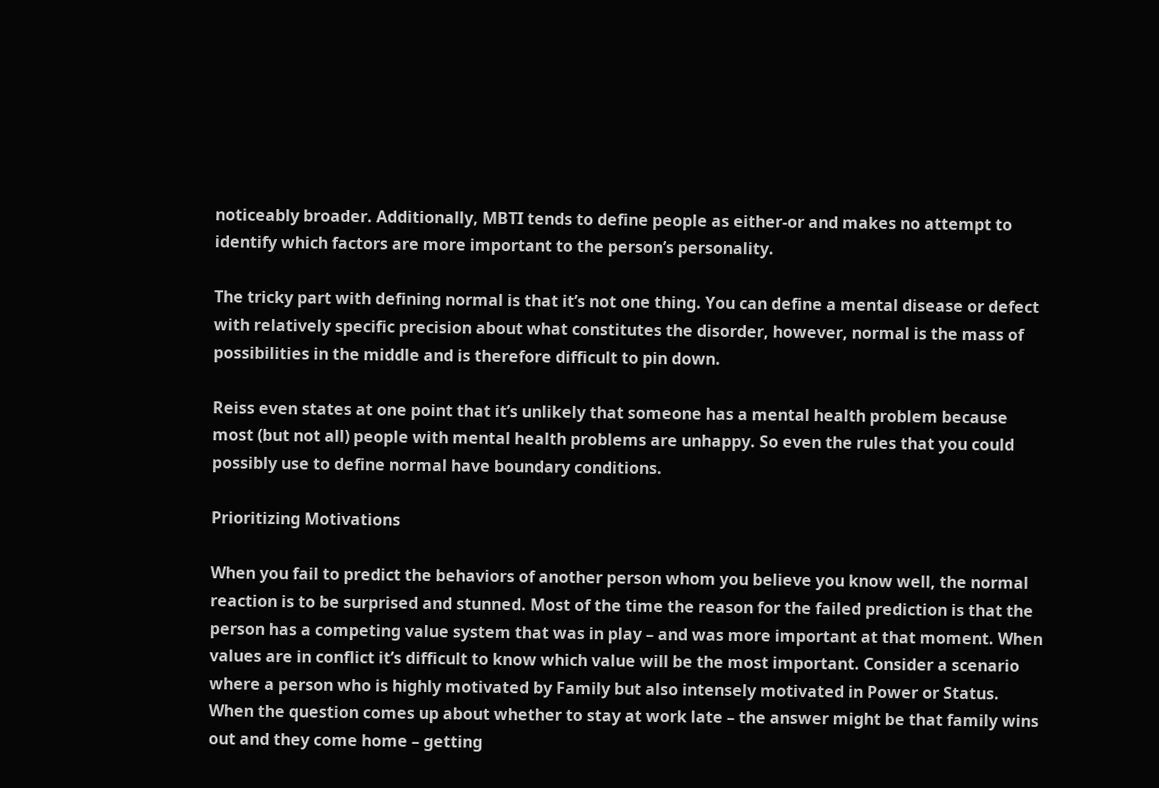noticeably broader. Additionally, MBTI tends to define people as either-or and makes no attempt to identify which factors are more important to the person’s personality.

The tricky part with defining normal is that it’s not one thing. You can define a mental disease or defect with relatively specific precision about what constitutes the disorder, however, normal is the mass of possibilities in the middle and is therefore difficult to pin down.

Reiss even states at one point that it’s unlikely that someone has a mental health problem because most (but not all) people with mental health problems are unhappy. So even the rules that you could possibly use to define normal have boundary conditions.

Prioritizing Motivations

When you fail to predict the behaviors of another person whom you believe you know well, the normal reaction is to be surprised and stunned. Most of the time the reason for the failed prediction is that the person has a competing value system that was in play – and was more important at that moment. When values are in conflict it’s difficult to know which value will be the most important. Consider a scenario where a person who is highly motivated by Family but also intensely motivated in Power or Status. When the question comes up about whether to stay at work late – the answer might be that family wins out and they come home – getting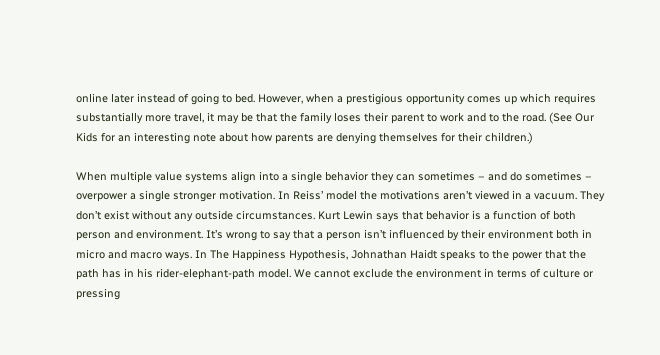online later instead of going to bed. However, when a prestigious opportunity comes up which requires substantially more travel, it may be that the family loses their parent to work and to the road. (See Our Kids for an interesting note about how parents are denying themselves for their children.)

When multiple value systems align into a single behavior they can sometimes – and do sometimes – overpower a single stronger motivation. In Reiss’ model the motivations aren’t viewed in a vacuum. They don’t exist without any outside circumstances. Kurt Lewin says that behavior is a function of both person and environment. It’s wrong to say that a person isn’t influenced by their environment both in micro and macro ways. In The Happiness Hypothesis, Johnathan Haidt speaks to the power that the path has in his rider-elephant-path model. We cannot exclude the environment in terms of culture or pressing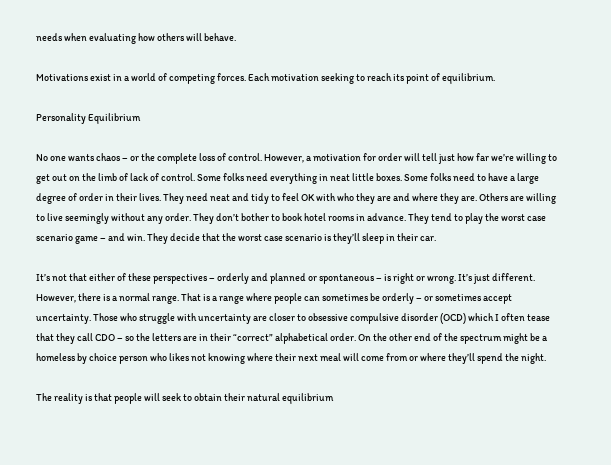needs when evaluating how others will behave.

Motivations exist in a world of competing forces. Each motivation seeking to reach its point of equilibrium.

Personality Equilibrium

No one wants chaos – or the complete loss of control. However, a motivation for order will tell just how far we’re willing to get out on the limb of lack of control. Some folks need everything in neat little boxes. Some folks need to have a large degree of order in their lives. They need neat and tidy to feel OK with who they are and where they are. Others are willing to live seemingly without any order. They don’t bother to book hotel rooms in advance. They tend to play the worst case scenario game – and win. They decide that the worst case scenario is they’ll sleep in their car.

It’s not that either of these perspectives – orderly and planned or spontaneous – is right or wrong. It’s just different. However, there is a normal range. That is a range where people can sometimes be orderly – or sometimes accept uncertainty. Those who struggle with uncertainty are closer to obsessive compulsive disorder (OCD) which I often tease that they call CDO – so the letters are in their “correct” alphabetical order. On the other end of the spectrum might be a homeless by choice person who likes not knowing where their next meal will come from or where they’ll spend the night.

The reality is that people will seek to obtain their natural equilibrium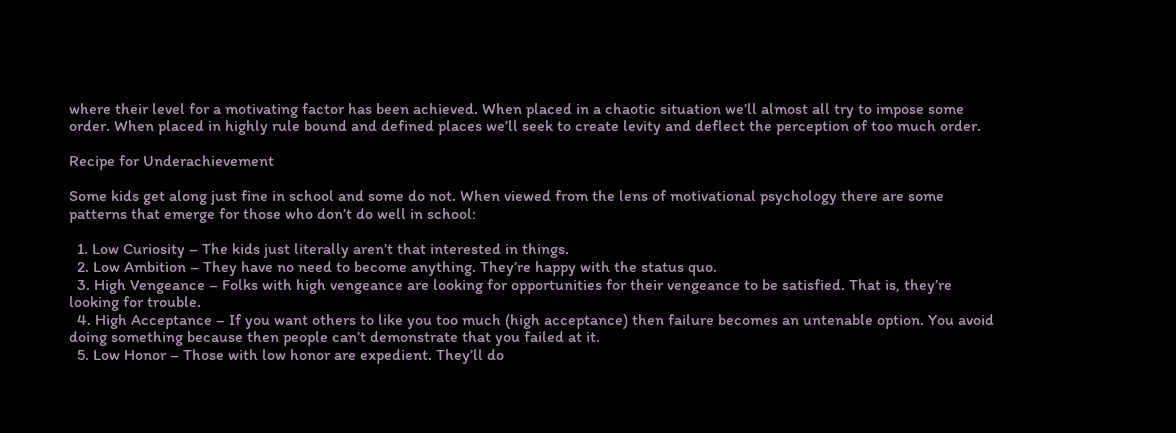where their level for a motivating factor has been achieved. When placed in a chaotic situation we’ll almost all try to impose some order. When placed in highly rule bound and defined places we’ll seek to create levity and deflect the perception of too much order.

Recipe for Underachievement

Some kids get along just fine in school and some do not. When viewed from the lens of motivational psychology there are some patterns that emerge for those who don’t do well in school:

  1. Low Curiosity – The kids just literally aren’t that interested in things.
  2. Low Ambition – They have no need to become anything. They’re happy with the status quo.
  3. High Vengeance – Folks with high vengeance are looking for opportunities for their vengeance to be satisfied. That is, they’re looking for trouble.
  4. High Acceptance – If you want others to like you too much (high acceptance) then failure becomes an untenable option. You avoid doing something because then people can’t demonstrate that you failed at it.
  5. Low Honor – Those with low honor are expedient. They’ll do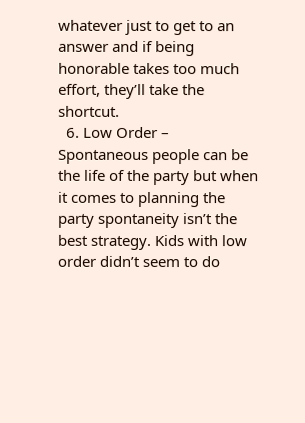whatever just to get to an answer and if being honorable takes too much effort, they’ll take the shortcut.
  6. Low Order – Spontaneous people can be the life of the party but when it comes to planning the party spontaneity isn’t the best strategy. Kids with low order didn’t seem to do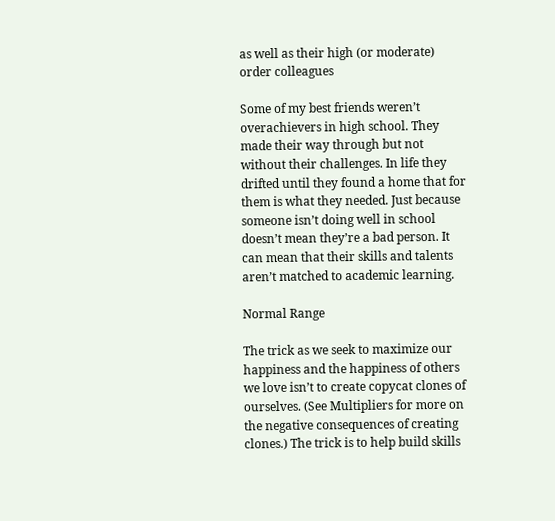as well as their high (or moderate) order colleagues

Some of my best friends weren’t overachievers in high school. They made their way through but not without their challenges. In life they drifted until they found a home that for them is what they needed. Just because someone isn’t doing well in school doesn’t mean they’re a bad person. It can mean that their skills and talents aren’t matched to academic learning.

Normal Range

The trick as we seek to maximize our happiness and the happiness of others we love isn’t to create copycat clones of ourselves. (See Multipliers for more on the negative consequences of creating clones.) The trick is to help build skills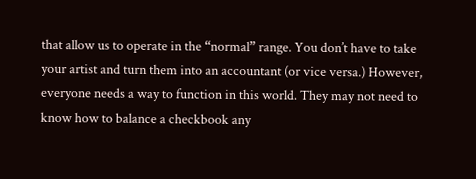that allow us to operate in the “normal” range. You don’t have to take your artist and turn them into an accountant (or vice versa.) However, everyone needs a way to function in this world. They may not need to know how to balance a checkbook any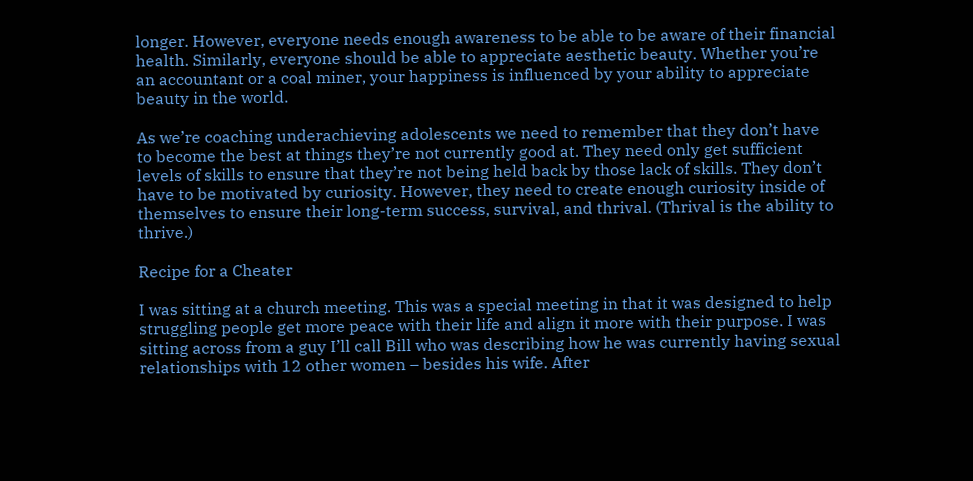longer. However, everyone needs enough awareness to be able to be aware of their financial health. Similarly, everyone should be able to appreciate aesthetic beauty. Whether you’re an accountant or a coal miner, your happiness is influenced by your ability to appreciate beauty in the world.

As we’re coaching underachieving adolescents we need to remember that they don’t have to become the best at things they’re not currently good at. They need only get sufficient levels of skills to ensure that they’re not being held back by those lack of skills. They don’t have to be motivated by curiosity. However, they need to create enough curiosity inside of themselves to ensure their long-term success, survival, and thrival. (Thrival is the ability to thrive.)

Recipe for a Cheater

I was sitting at a church meeting. This was a special meeting in that it was designed to help struggling people get more peace with their life and align it more with their purpose. I was sitting across from a guy I’ll call Bill who was describing how he was currently having sexual relationships with 12 other women – besides his wife. After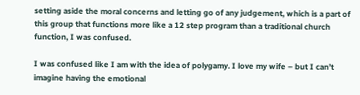setting aside the moral concerns and letting go of any judgement, which is a part of this group that functions more like a 12 step program than a traditional church function, I was confused.

I was confused like I am with the idea of polygamy. I love my wife – but I can’t imagine having the emotional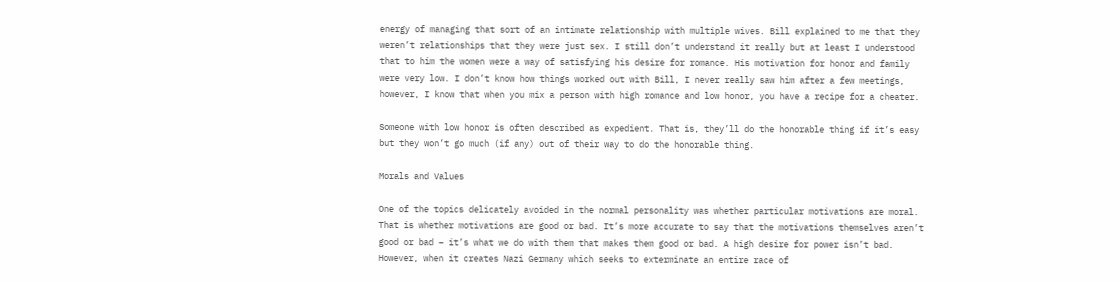energy of managing that sort of an intimate relationship with multiple wives. Bill explained to me that they weren’t relationships that they were just sex. I still don’t understand it really but at least I understood that to him the women were a way of satisfying his desire for romance. His motivation for honor and family were very low. I don’t know how things worked out with Bill, I never really saw him after a few meetings, however, I know that when you mix a person with high romance and low honor, you have a recipe for a cheater.

Someone with low honor is often described as expedient. That is, they’ll do the honorable thing if it’s easy but they won’t go much (if any) out of their way to do the honorable thing.

Morals and Values

One of the topics delicately avoided in the normal personality was whether particular motivations are moral. That is whether motivations are good or bad. It’s more accurate to say that the motivations themselves aren’t good or bad – it’s what we do with them that makes them good or bad. A high desire for power isn’t bad. However, when it creates Nazi Germany which seeks to exterminate an entire race of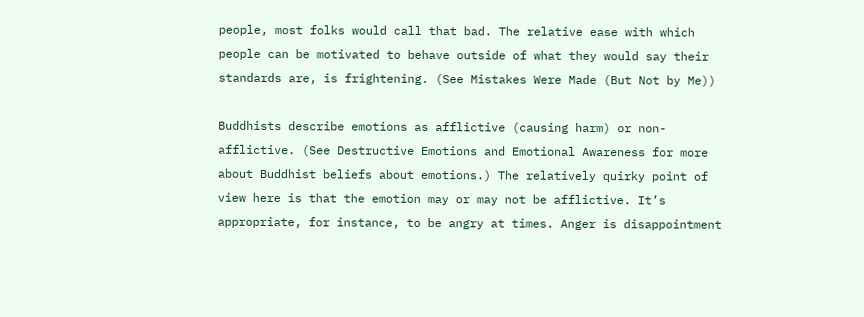people, most folks would call that bad. The relative ease with which people can be motivated to behave outside of what they would say their standards are, is frightening. (See Mistakes Were Made (But Not by Me))

Buddhists describe emotions as afflictive (causing harm) or non-afflictive. (See Destructive Emotions and Emotional Awareness for more about Buddhist beliefs about emotions.) The relatively quirky point of view here is that the emotion may or may not be afflictive. It’s appropriate, for instance, to be angry at times. Anger is disappointment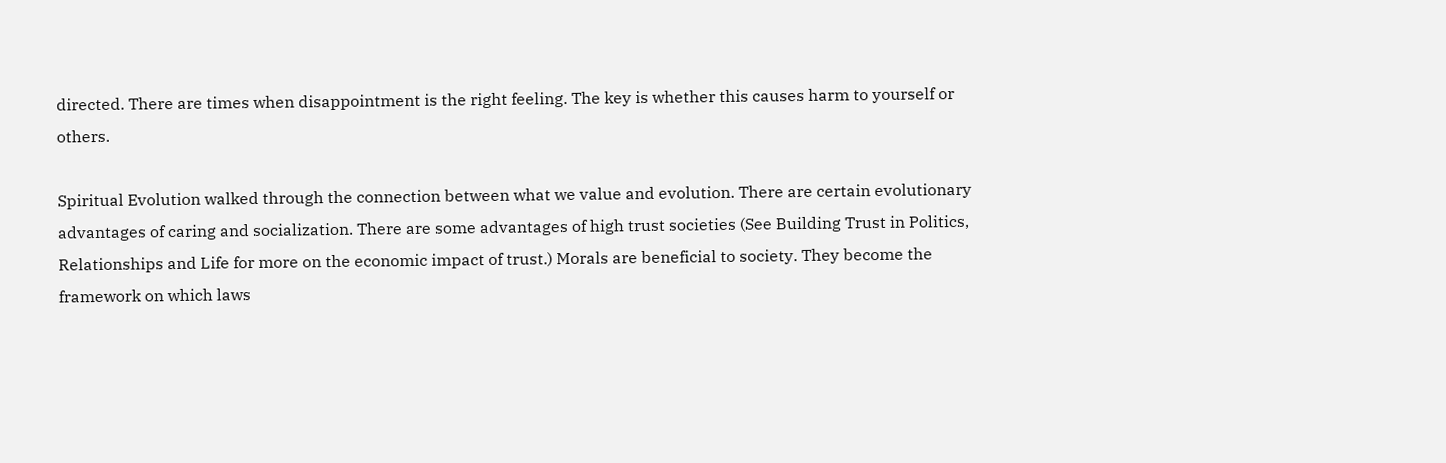directed. There are times when disappointment is the right feeling. The key is whether this causes harm to yourself or others.

Spiritual Evolution walked through the connection between what we value and evolution. There are certain evolutionary advantages of caring and socialization. There are some advantages of high trust societies (See Building Trust in Politics, Relationships and Life for more on the economic impact of trust.) Morals are beneficial to society. They become the framework on which laws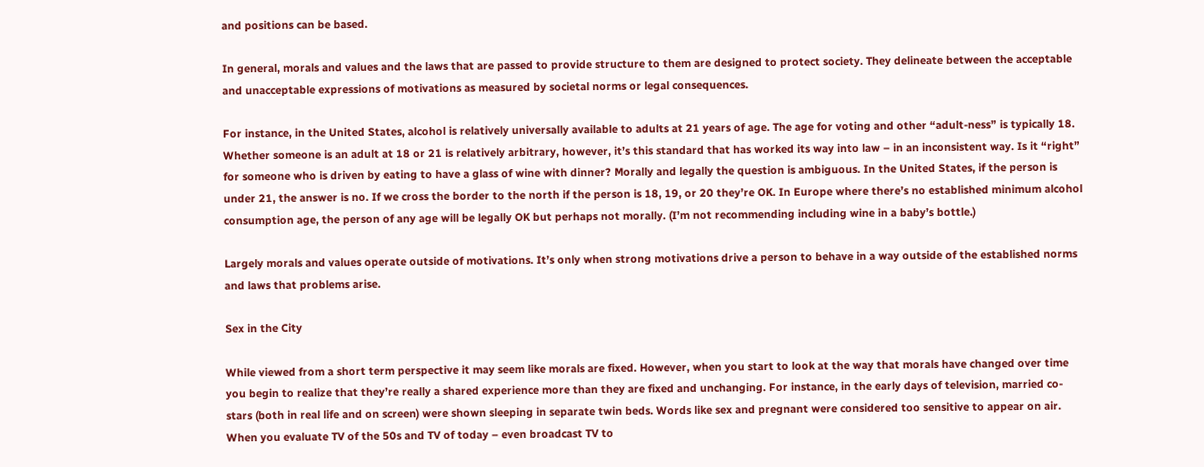and positions can be based.

In general, morals and values and the laws that are passed to provide structure to them are designed to protect society. They delineate between the acceptable and unacceptable expressions of motivations as measured by societal norms or legal consequences.

For instance, in the United States, alcohol is relatively universally available to adults at 21 years of age. The age for voting and other “adult-ness” is typically 18. Whether someone is an adult at 18 or 21 is relatively arbitrary, however, it’s this standard that has worked its way into law – in an inconsistent way. Is it “right” for someone who is driven by eating to have a glass of wine with dinner? Morally and legally the question is ambiguous. In the United States, if the person is under 21, the answer is no. If we cross the border to the north if the person is 18, 19, or 20 they’re OK. In Europe where there’s no established minimum alcohol consumption age, the person of any age will be legally OK but perhaps not morally. (I’m not recommending including wine in a baby’s bottle.)

Largely morals and values operate outside of motivations. It’s only when strong motivations drive a person to behave in a way outside of the established norms and laws that problems arise.

Sex in the City

While viewed from a short term perspective it may seem like morals are fixed. However, when you start to look at the way that morals have changed over time you begin to realize that they’re really a shared experience more than they are fixed and unchanging. For instance, in the early days of television, married co-stars (both in real life and on screen) were shown sleeping in separate twin beds. Words like sex and pregnant were considered too sensitive to appear on air. When you evaluate TV of the 50s and TV of today – even broadcast TV to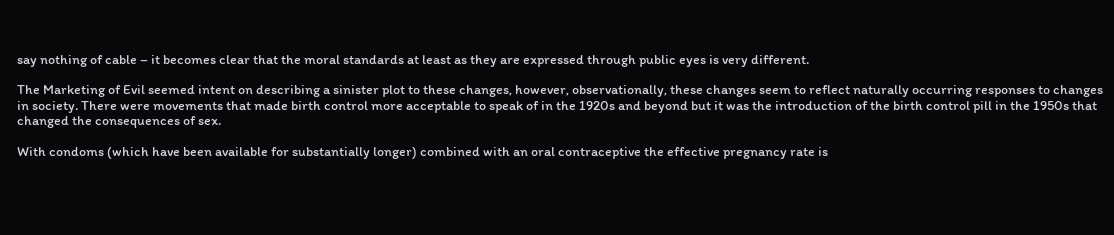say nothing of cable – it becomes clear that the moral standards at least as they are expressed through public eyes is very different.

The Marketing of Evil seemed intent on describing a sinister plot to these changes, however, observationally, these changes seem to reflect naturally occurring responses to changes in society. There were movements that made birth control more acceptable to speak of in the 1920s and beyond but it was the introduction of the birth control pill in the 1950s that changed the consequences of sex.

With condoms (which have been available for substantially longer) combined with an oral contraceptive the effective pregnancy rate is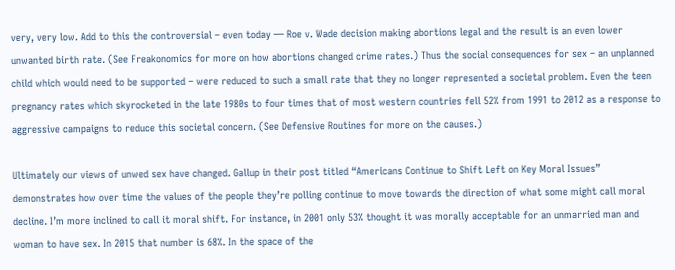very, very low. Add to this the controversial – even today — Roe v. Wade decision making abortions legal and the result is an even lower unwanted birth rate. (See Freakonomics for more on how abortions changed crime rates.) Thus the social consequences for sex – an unplanned child which would need to be supported – were reduced to such a small rate that they no longer represented a societal problem. Even the teen pregnancy rates which skyrocketed in the late 1980s to four times that of most western countries fell 52% from 1991 to 2012 as a response to aggressive campaigns to reduce this societal concern. (See Defensive Routines for more on the causes.)

Ultimately our views of unwed sex have changed. Gallup in their post titled “Americans Continue to Shift Left on Key Moral Issues” demonstrates how over time the values of the people they’re polling continue to move towards the direction of what some might call moral decline. I’m more inclined to call it moral shift. For instance, in 2001 only 53% thought it was morally acceptable for an unmarried man and woman to have sex. In 2015 that number is 68%. In the space of the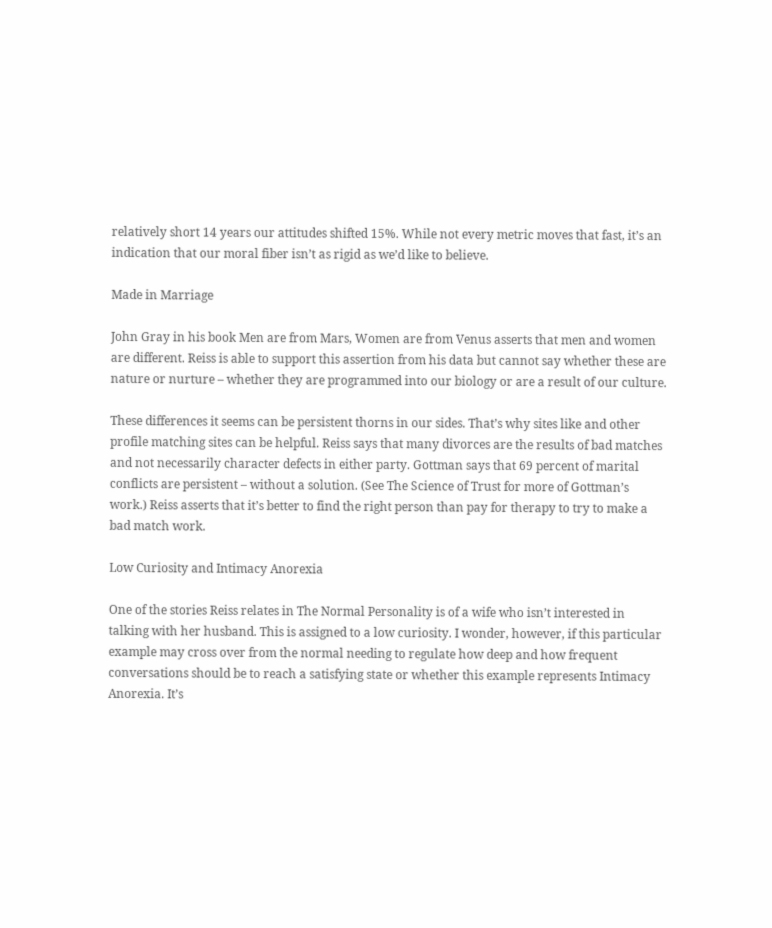relatively short 14 years our attitudes shifted 15%. While not every metric moves that fast, it’s an indication that our moral fiber isn’t as rigid as we’d like to believe.

Made in Marriage

John Gray in his book Men are from Mars, Women are from Venus asserts that men and women are different. Reiss is able to support this assertion from his data but cannot say whether these are nature or nurture – whether they are programmed into our biology or are a result of our culture.

These differences it seems can be persistent thorns in our sides. That’s why sites like and other profile matching sites can be helpful. Reiss says that many divorces are the results of bad matches and not necessarily character defects in either party. Gottman says that 69 percent of marital conflicts are persistent – without a solution. (See The Science of Trust for more of Gottman’s work.) Reiss asserts that it’s better to find the right person than pay for therapy to try to make a bad match work.

Low Curiosity and Intimacy Anorexia

One of the stories Reiss relates in The Normal Personality is of a wife who isn’t interested in talking with her husband. This is assigned to a low curiosity. I wonder, however, if this particular example may cross over from the normal needing to regulate how deep and how frequent conversations should be to reach a satisfying state or whether this example represents Intimacy Anorexia. It’s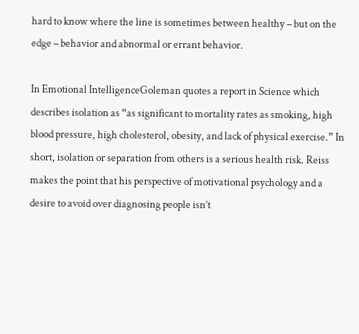hard to know where the line is sometimes between healthy – but on the edge – behavior and abnormal or errant behavior.

In Emotional IntelligenceGoleman quotes a report in Science which describes isolation as “as significant to mortality rates as smoking, high blood pressure, high cholesterol, obesity, and lack of physical exercise.” In short, isolation or separation from others is a serious health risk. Reiss makes the point that his perspective of motivational psychology and a desire to avoid over diagnosing people isn’t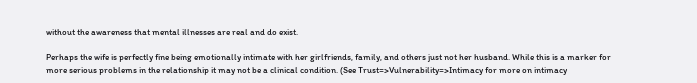without the awareness that mental illnesses are real and do exist.

Perhaps the wife is perfectly fine being emotionally intimate with her girlfriends, family, and others just not her husband. While this is a marker for more serious problems in the relationship it may not be a clinical condition. (See Trust=>Vulnerability=>Intimacy for more on intimacy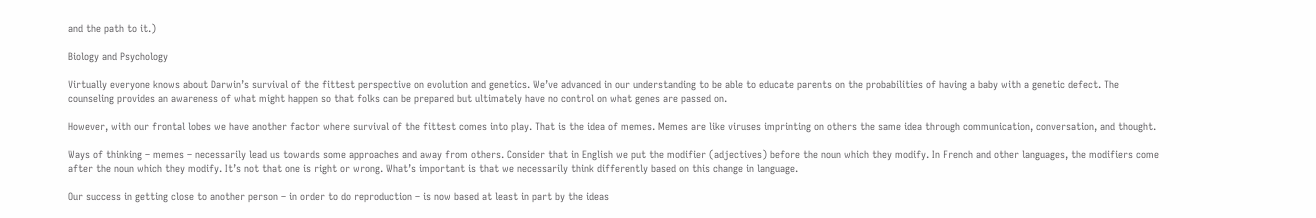and the path to it.)

Biology and Psychology

Virtually everyone knows about Darwin’s survival of the fittest perspective on evolution and genetics. We’ve advanced in our understanding to be able to educate parents on the probabilities of having a baby with a genetic defect. The counseling provides an awareness of what might happen so that folks can be prepared but ultimately have no control on what genes are passed on.

However, with our frontal lobes we have another factor where survival of the fittest comes into play. That is the idea of memes. Memes are like viruses imprinting on others the same idea through communication, conversation, and thought.

Ways of thinking – memes – necessarily lead us towards some approaches and away from others. Consider that in English we put the modifier (adjectives) before the noun which they modify. In French and other languages, the modifiers come after the noun which they modify. It’s not that one is right or wrong. What’s important is that we necessarily think differently based on this change in language.

Our success in getting close to another person – in order to do reproduction – is now based at least in part by the ideas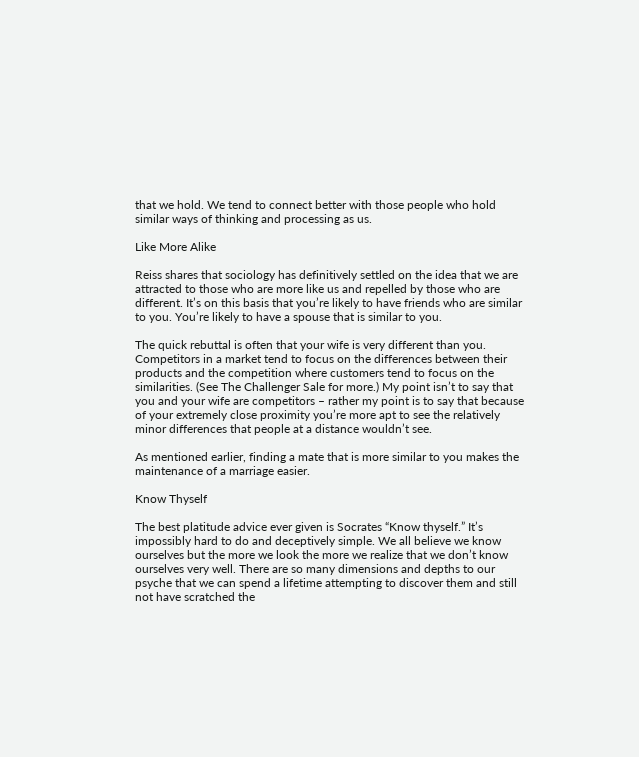that we hold. We tend to connect better with those people who hold similar ways of thinking and processing as us.

Like More Alike

Reiss shares that sociology has definitively settled on the idea that we are attracted to those who are more like us and repelled by those who are different. It’s on this basis that you’re likely to have friends who are similar to you. You’re likely to have a spouse that is similar to you.

The quick rebuttal is often that your wife is very different than you. Competitors in a market tend to focus on the differences between their products and the competition where customers tend to focus on the similarities. (See The Challenger Sale for more.) My point isn’t to say that you and your wife are competitors – rather my point is to say that because of your extremely close proximity you’re more apt to see the relatively minor differences that people at a distance wouldn’t see.

As mentioned earlier, finding a mate that is more similar to you makes the maintenance of a marriage easier.

Know Thyself

The best platitude advice ever given is Socrates “Know thyself.” It’s impossibly hard to do and deceptively simple. We all believe we know ourselves but the more we look the more we realize that we don’t know ourselves very well. There are so many dimensions and depths to our psyche that we can spend a lifetime attempting to discover them and still not have scratched the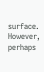surface. However, perhaps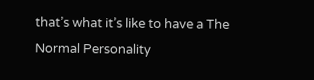that’s what it’s like to have a The Normal Personality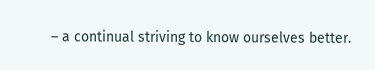– a continual striving to know ourselves better.